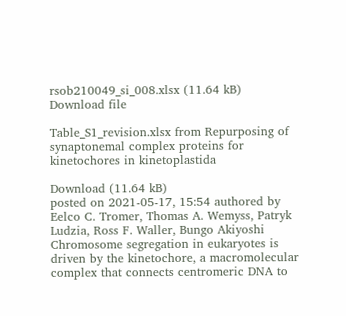rsob210049_si_008.xlsx (11.64 kB)
Download file

Table_S1_revision.xlsx from Repurposing of synaptonemal complex proteins for kinetochores in kinetoplastida

Download (11.64 kB)
posted on 2021-05-17, 15:54 authored by Eelco C. Tromer, Thomas A. Wemyss, Patryk Ludzia, Ross F. Waller, Bungo Akiyoshi
Chromosome segregation in eukaryotes is driven by the kinetochore, a macromolecular complex that connects centromeric DNA to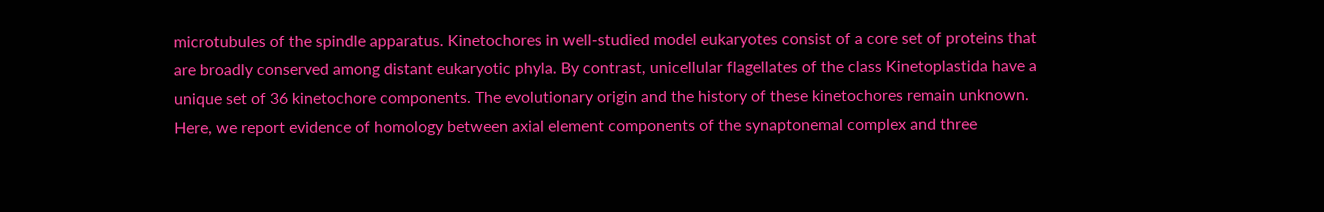microtubules of the spindle apparatus. Kinetochores in well-studied model eukaryotes consist of a core set of proteins that are broadly conserved among distant eukaryotic phyla. By contrast, unicellular flagellates of the class Kinetoplastida have a unique set of 36 kinetochore components. The evolutionary origin and the history of these kinetochores remain unknown. Here, we report evidence of homology between axial element components of the synaptonemal complex and three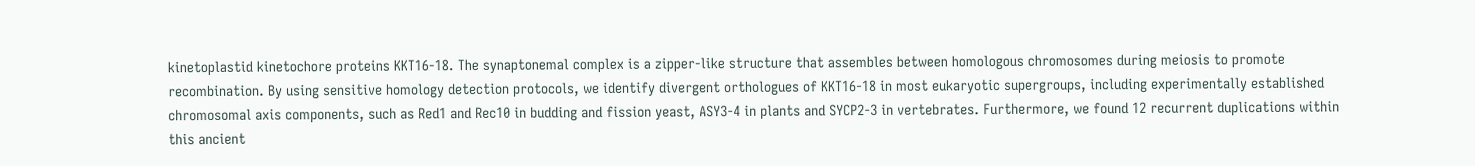kinetoplastid kinetochore proteins KKT16-18. The synaptonemal complex is a zipper-like structure that assembles between homologous chromosomes during meiosis to promote recombination. By using sensitive homology detection protocols, we identify divergent orthologues of KKT16-18 in most eukaryotic supergroups, including experimentally established chromosomal axis components, such as Red1 and Rec10 in budding and fission yeast, ASY3-4 in plants and SYCP2-3 in vertebrates. Furthermore, we found 12 recurrent duplications within this ancient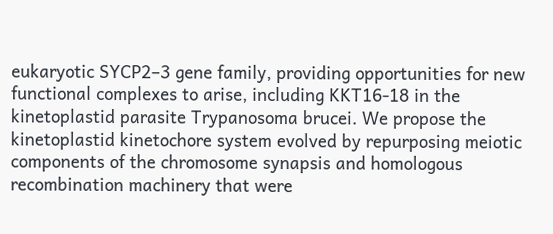eukaryotic SYCP2–3 gene family, providing opportunities for new functional complexes to arise, including KKT16-18 in the kinetoplastid parasite Trypanosoma brucei. We propose the kinetoplastid kinetochore system evolved by repurposing meiotic components of the chromosome synapsis and homologous recombination machinery that were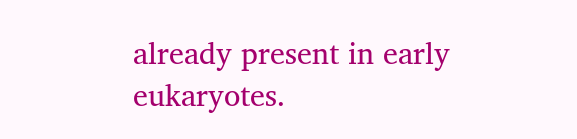already present in early eukaryotes.